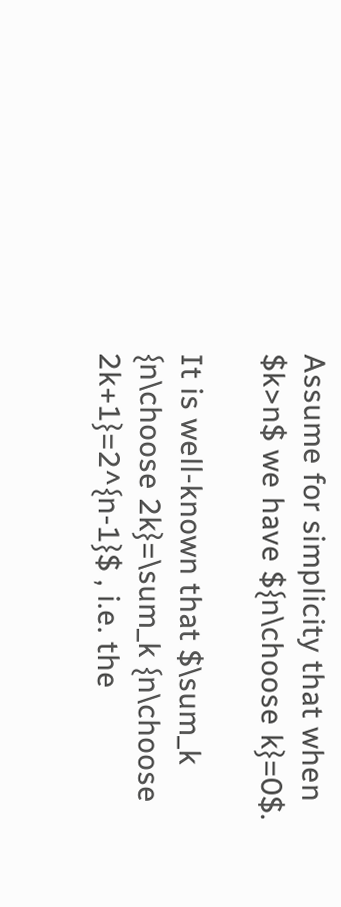Assume for simplicity that when $k>n$ we have ${n\choose k}=0$.

It is well-known that $\sum_k {n\choose 2k}=\sum_k {n\choose 2k+1}=2^{n-1}$ , i.e. the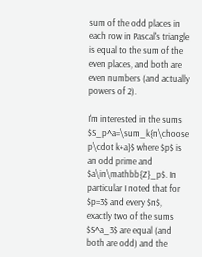sum of the odd places in each row in Pascal's triangle is equal to the sum of the even places, and both are even numbers (and actually powers of 2).

I'm interested in the sums $S_p^a=\sum_k{n\choose p\cdot k+a}$ where $p$ is an odd prime and $a\in\mathbb{Z}_p$. In particular I noted that for $p=3$ and every $n$, exactly two of the sums $S^a_3$ are equal (and both are odd) and the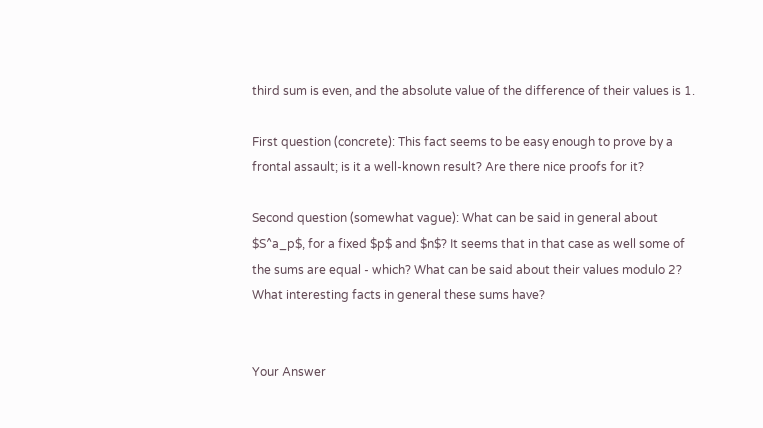third sum is even, and the absolute value of the difference of their values is 1.

First question (concrete): This fact seems to be easy enough to prove by a frontal assault; is it a well-known result? Are there nice proofs for it?

Second question (somewhat vague): What can be said in general about $S^a_p$, for a fixed $p$ and $n$? It seems that in that case as well some of the sums are equal - which? What can be said about their values modulo 2? What interesting facts in general these sums have?


Your Answer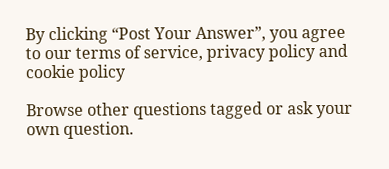By clicking “Post Your Answer”, you agree to our terms of service, privacy policy and cookie policy

Browse other questions tagged or ask your own question.